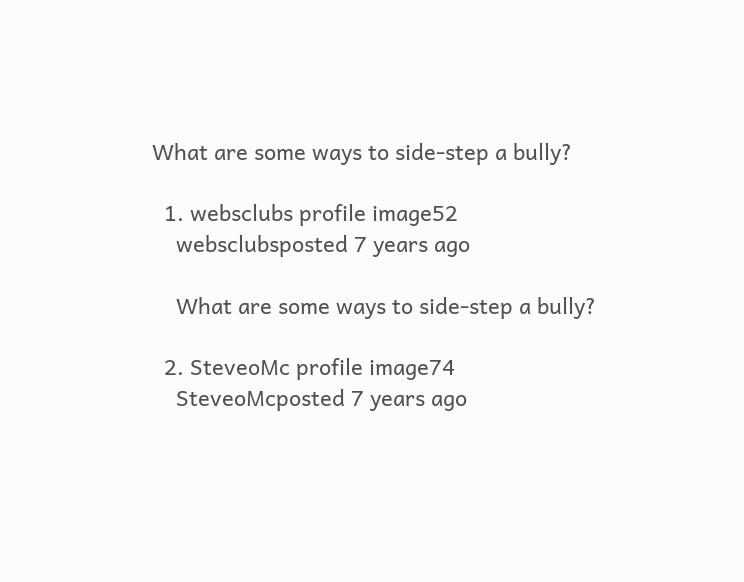What are some ways to side-step a bully?

  1. websclubs profile image52
    websclubsposted 7 years ago

    What are some ways to side-step a bully?

  2. SteveoMc profile image74
    SteveoMcposted 7 years ago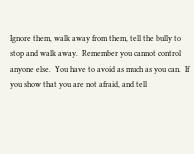Ignore them, walk away from them, tell the bully to stop and walk away.  Remember you cannot control anyone else.  You have to avoid as much as you can.  If you show that you are not afraid, and tell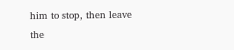him to stop, then leave the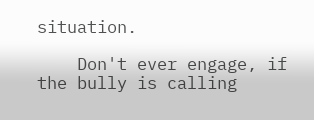situation.

    Don't ever engage, if the bully is calling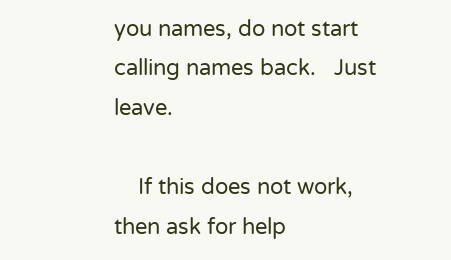you names, do not start calling names back.   Just leave.

    If this does not work, then ask for help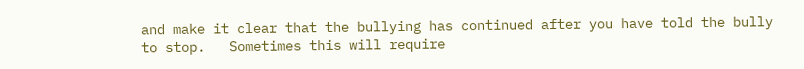and make it clear that the bullying has continued after you have told the bully to stop.   Sometimes this will require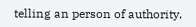telling an person of authority.